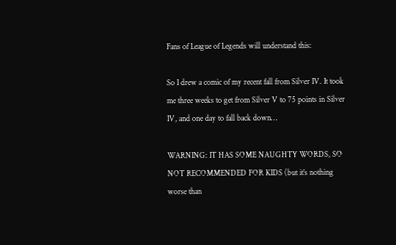Fans of League of Legends will understand this:

So I drew a comic of my recent fall from Silver IV. It took me three weeks to get from Silver V to 75 points in Silver IV, and one day to fall back down…

WARNING: IT HAS SOME NAUGHTY WORDS, SO NOT RECOMMENDED FOR KIDS (but it’s nothing worse than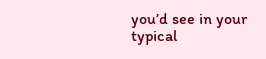you’d see in your typical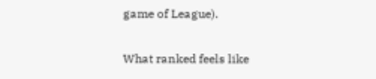game of League).

What ranked feels like